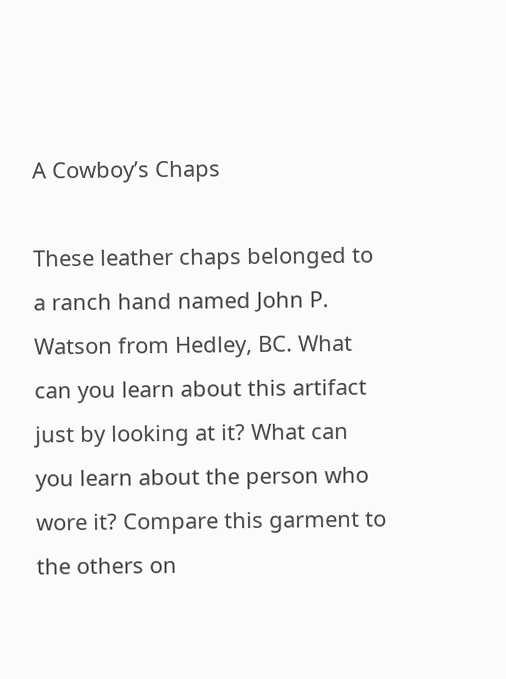A Cowboy’s Chaps

These leather chaps belonged to a ranch hand named John P. Watson from Hedley, BC. What can you learn about this artifact just by looking at it? What can you learn about the person who wore it? Compare this garment to the others on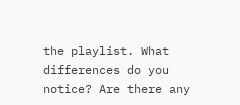the playlist. What differences do you notice? Are there any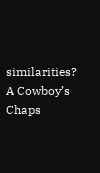similarities? A Cowboy’s Chaps